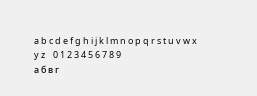a b c d e f g h i j k l m n o p q r s t u v w x y z    0 1 2 3 4 5 6 7 8 9
а б в г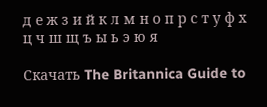д е ж з и й к л м н о п р с т у ф х ц ч ш щ ъ ы ь э ю я

Скачать The Britannica Guide to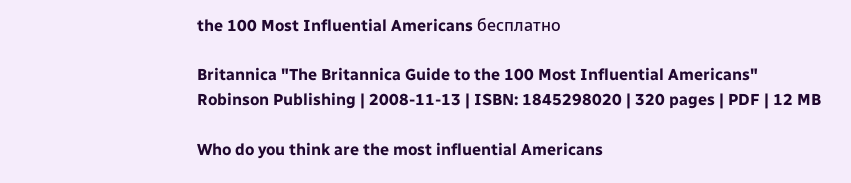the 100 Most Influential Americans бесплатно

Britannica "The Britannica Guide to the 100 Most Influential Americans"
Robinson Publishing | 2008-11-13 | ISBN: 1845298020 | 320 pages | PDF | 12 MB

Who do you think are the most influential Americans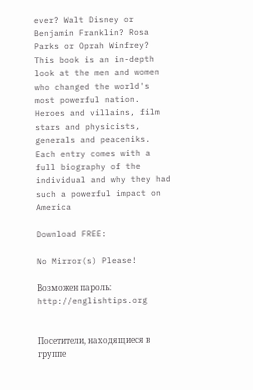ever? Walt Disney or Benjamin Franklin? Rosa Parks or Oprah Winfrey? This book is an in-depth look at the men and women who changed the world's most powerful nation. Heroes and villains, film stars and physicists, generals and peaceniks. Each entry comes with a full biography of the individual and why they had such a powerful impact on America

Download FREE:

No Mirror(s) Please!

Возможен пароль: http://englishtips.org


Посетители, находящиеся в группе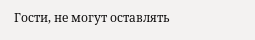Гости, не могут оставлять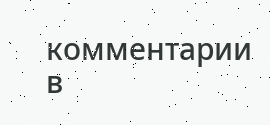комментарии в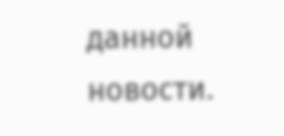данной новости.